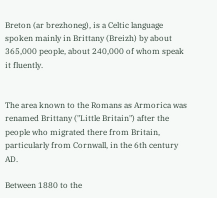Breton (ar brezhoneg), is a Celtic language spoken mainly in Brittany (Breizh) by about 365,000 people, about 240,000 of whom speak it fluently.


The area known to the Romans as Armorica was renamed Brittany ("Little Britain") after the people who migrated there from Britain, particularly from Cornwall, in the 6th century AD.

Between 1880 to the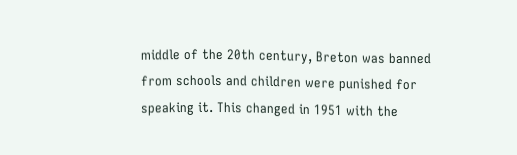middle of the 20th century, Breton was banned from schools and children were punished for speaking it. This changed in 1951 with the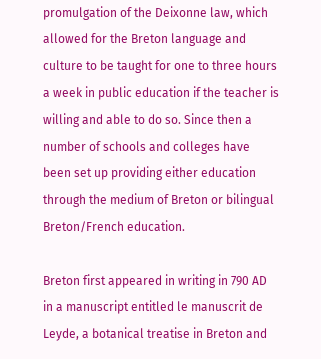promulgation of the Deixonne law, which allowed for the Breton language and culture to be taught for one to three hours a week in public education if the teacher is willing and able to do so. Since then a number of schools and colleges have been set up providing either education through the medium of Breton or bilingual Breton/French education.

Breton first appeared in writing in 790 AD in a manuscript entitled le manuscrit de Leyde, a botanical treatise in Breton and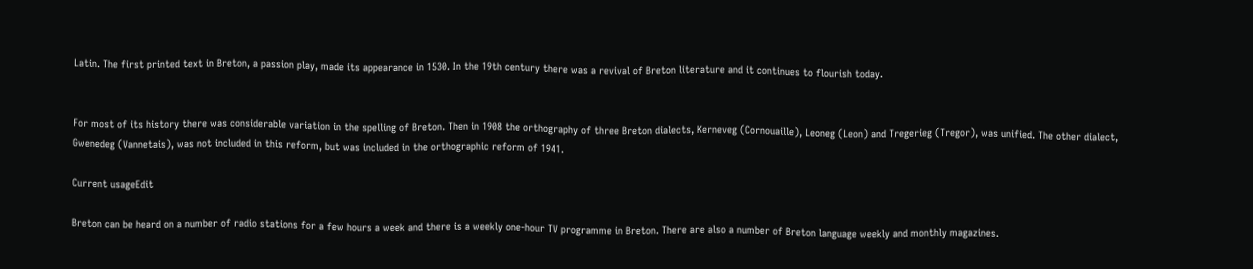Latin. The first printed text in Breton, a passion play, made its appearance in 1530. In the 19th century there was a revival of Breton literature and it continues to flourish today.


For most of its history there was considerable variation in the spelling of Breton. Then in 1908 the orthography of three Breton dialects, Kerneveg (Cornouaille), Leoneg (Leon) and Tregerieg (Tregor), was unified. The other dialect, Gwenedeg (Vannetais), was not included in this reform, but was included in the orthographic reform of 1941.

Current usageEdit

Breton can be heard on a number of radio stations for a few hours a week and there is a weekly one-hour TV programme in Breton. There are also a number of Breton language weekly and monthly magazines.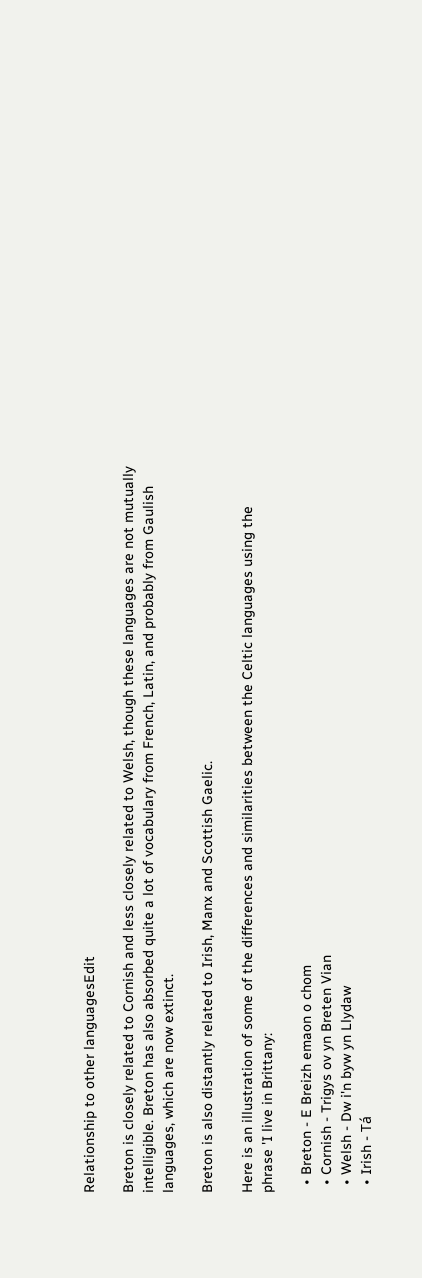Relationship to other languagesEdit

Breton is closely related to Cornish and less closely related to Welsh, though these languages are not mutually intelligible. Breton has also absorbed quite a lot of vocabulary from French, Latin, and probably from Gaulish languages, which are now extinct.

Breton is also distantly related to Irish, Manx and Scottish Gaelic.

Here is an illustration of some of the differences and similarities between the Celtic languages using the phrase 'I live in Brittany:

  • Breton - E Breizh emaon o chom
  • Cornish - Trigys ov yn Breten Vian
  • Welsh - Dw i'n byw yn Llydaw
  • Irish - Tá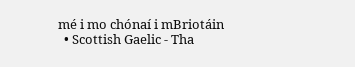mé i mo chónaí i mBriotáin
  • Scottish Gaelic - Tha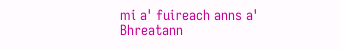mi a' fuireach anns a' Bhreatann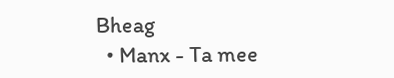Bheag
  • Manx - Ta mee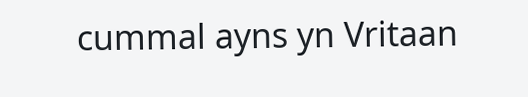cummal ayns yn Vritaan